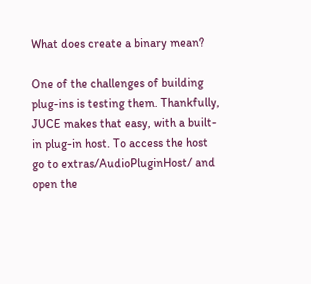What does create a binary mean?

One of the challenges of building plug-ins is testing them. Thankfully, JUCE makes that easy, with a built-in plug-in host. To access the host go to extras/AudioPluginHost/ and open the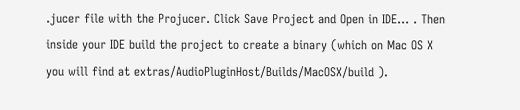.jucer file with the Projucer. Click Save Project and Open in IDE… . Then inside your IDE build the project to create a binary (which on Mac OS X you will find at extras/AudioPluginHost/Builds/MacOSX/build ).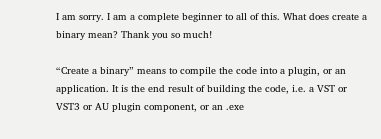I am sorry. I am a complete beginner to all of this. What does create a binary mean? Thank you so much!

“Create a binary” means to compile the code into a plugin, or an application. It is the end result of building the code, i.e. a VST or VST3 or AU plugin component, or an .exe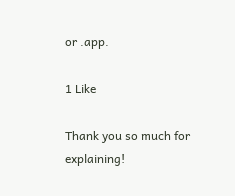or .app.

1 Like

Thank you so much for explaining!